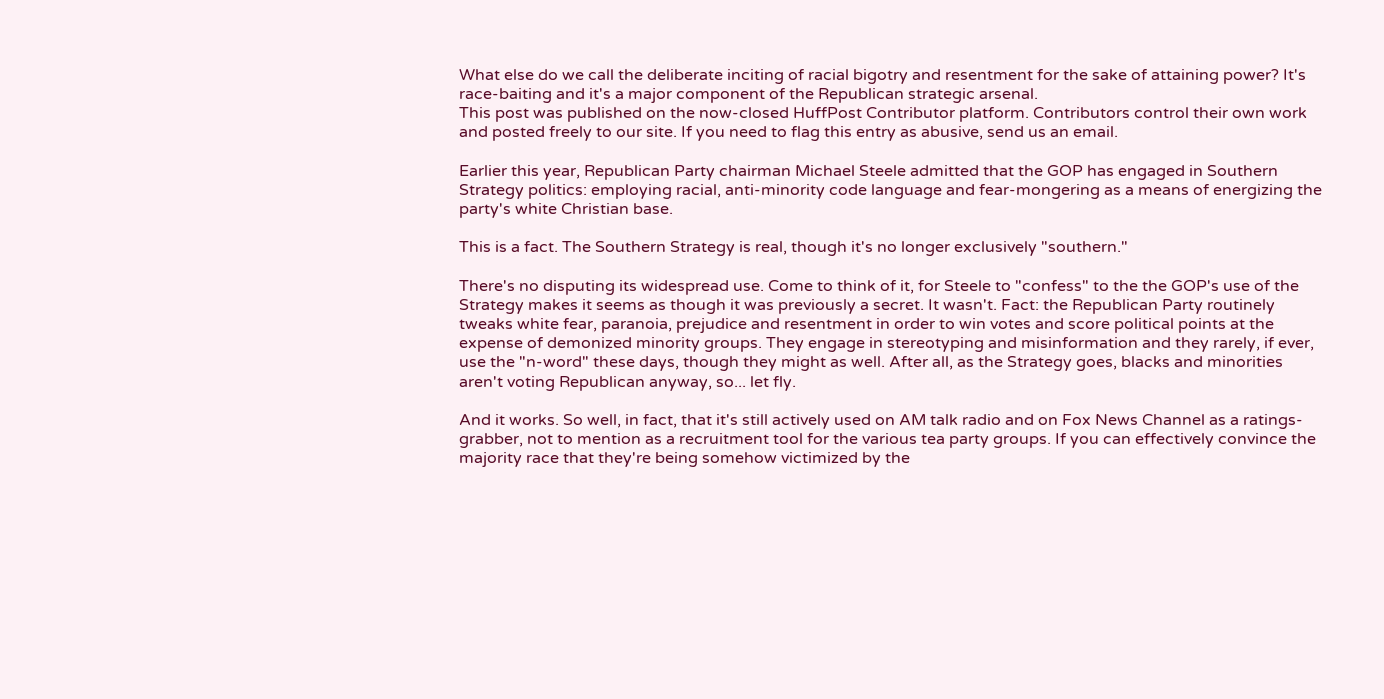What else do we call the deliberate inciting of racial bigotry and resentment for the sake of attaining power? It's race-baiting and it's a major component of the Republican strategic arsenal.
This post was published on the now-closed HuffPost Contributor platform. Contributors control their own work and posted freely to our site. If you need to flag this entry as abusive, send us an email.

Earlier this year, Republican Party chairman Michael Steele admitted that the GOP has engaged in Southern Strategy politics: employing racial, anti-minority code language and fear-mongering as a means of energizing the party's white Christian base.

This is a fact. The Southern Strategy is real, though it's no longer exclusively "southern."

There's no disputing its widespread use. Come to think of it, for Steele to "confess" to the the GOP's use of the Strategy makes it seems as though it was previously a secret. It wasn't. Fact: the Republican Party routinely tweaks white fear, paranoia, prejudice and resentment in order to win votes and score political points at the expense of demonized minority groups. They engage in stereotyping and misinformation and they rarely, if ever, use the "n-word" these days, though they might as well. After all, as the Strategy goes, blacks and minorities aren't voting Republican anyway, so... let fly.

And it works. So well, in fact, that it's still actively used on AM talk radio and on Fox News Channel as a ratings-grabber, not to mention as a recruitment tool for the various tea party groups. If you can effectively convince the majority race that they're being somehow victimized by the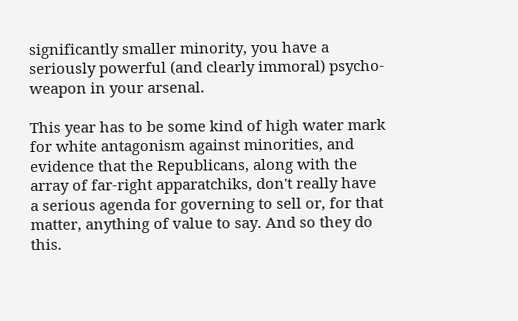significantly smaller minority, you have a seriously powerful (and clearly immoral) psycho-weapon in your arsenal.

This year has to be some kind of high water mark for white antagonism against minorities, and evidence that the Republicans, along with the array of far-right apparatchiks, don't really have a serious agenda for governing to sell or, for that matter, anything of value to say. And so they do this.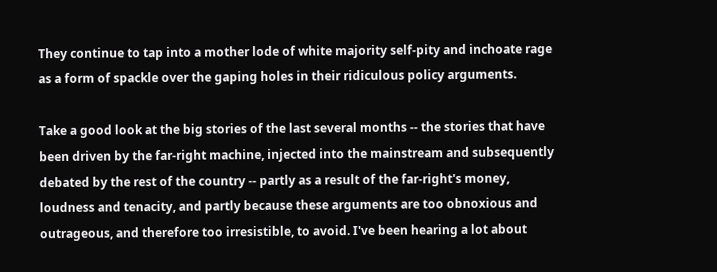They continue to tap into a mother lode of white majority self-pity and inchoate rage as a form of spackle over the gaping holes in their ridiculous policy arguments.

Take a good look at the big stories of the last several months -- the stories that have been driven by the far-right machine, injected into the mainstream and subsequently debated by the rest of the country -- partly as a result of the far-right's money, loudness and tenacity, and partly because these arguments are too obnoxious and outrageous, and therefore too irresistible, to avoid. I've been hearing a lot about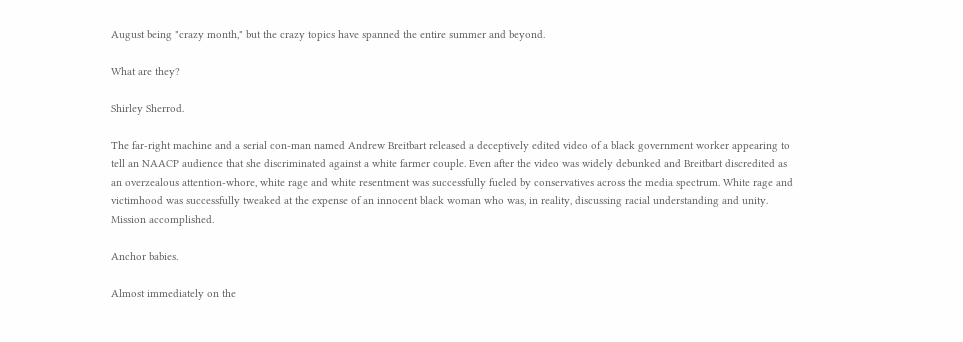August being "crazy month," but the crazy topics have spanned the entire summer and beyond.

What are they?

Shirley Sherrod.

The far-right machine and a serial con-man named Andrew Breitbart released a deceptively edited video of a black government worker appearing to tell an NAACP audience that she discriminated against a white farmer couple. Even after the video was widely debunked and Breitbart discredited as an overzealous attention-whore, white rage and white resentment was successfully fueled by conservatives across the media spectrum. White rage and victimhood was successfully tweaked at the expense of an innocent black woman who was, in reality, discussing racial understanding and unity. Mission accomplished.

Anchor babies.

Almost immediately on the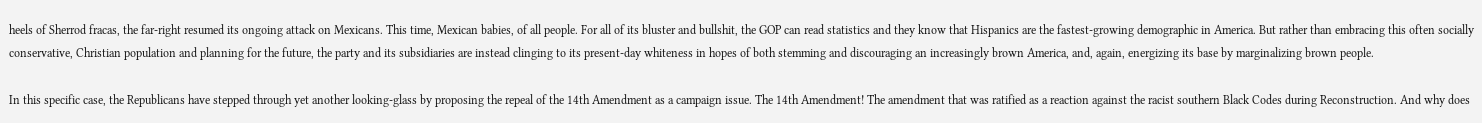heels of Sherrod fracas, the far-right resumed its ongoing attack on Mexicans. This time, Mexican babies, of all people. For all of its bluster and bullshit, the GOP can read statistics and they know that Hispanics are the fastest-growing demographic in America. But rather than embracing this often socially conservative, Christian population and planning for the future, the party and its subsidiaries are instead clinging to its present-day whiteness in hopes of both stemming and discouraging an increasingly brown America, and, again, energizing its base by marginalizing brown people.

In this specific case, the Republicans have stepped through yet another looking-glass by proposing the repeal of the 14th Amendment as a campaign issue. The 14th Amendment! The amendment that was ratified as a reaction against the racist southern Black Codes during Reconstruction. And why does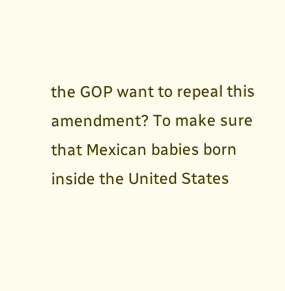the GOP want to repeal this amendment? To make sure that Mexican babies born inside the United States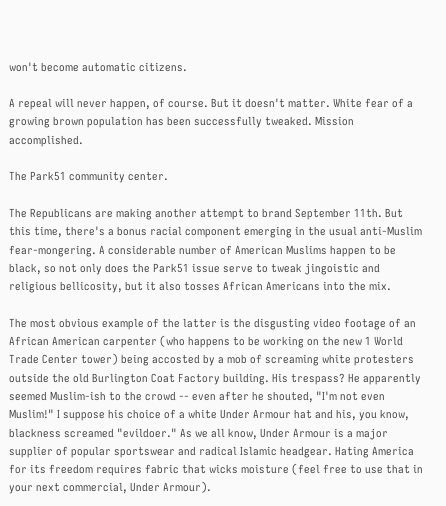won't become automatic citizens.

A repeal will never happen, of course. But it doesn't matter. White fear of a growing brown population has been successfully tweaked. Mission accomplished.

The Park51 community center.

The Republicans are making another attempt to brand September 11th. But this time, there's a bonus racial component emerging in the usual anti-Muslim fear-mongering. A considerable number of American Muslims happen to be black, so not only does the Park51 issue serve to tweak jingoistic and religious bellicosity, but it also tosses African Americans into the mix.

The most obvious example of the latter is the disgusting video footage of an African American carpenter (who happens to be working on the new 1 World Trade Center tower) being accosted by a mob of screaming white protesters outside the old Burlington Coat Factory building. His trespass? He apparently seemed Muslim-ish to the crowd -- even after he shouted, "I'm not even Muslim!" I suppose his choice of a white Under Armour hat and his, you know, blackness screamed "evildoer." As we all know, Under Armour is a major supplier of popular sportswear and radical Islamic headgear. Hating America for its freedom requires fabric that wicks moisture (feel free to use that in your next commercial, Under Armour).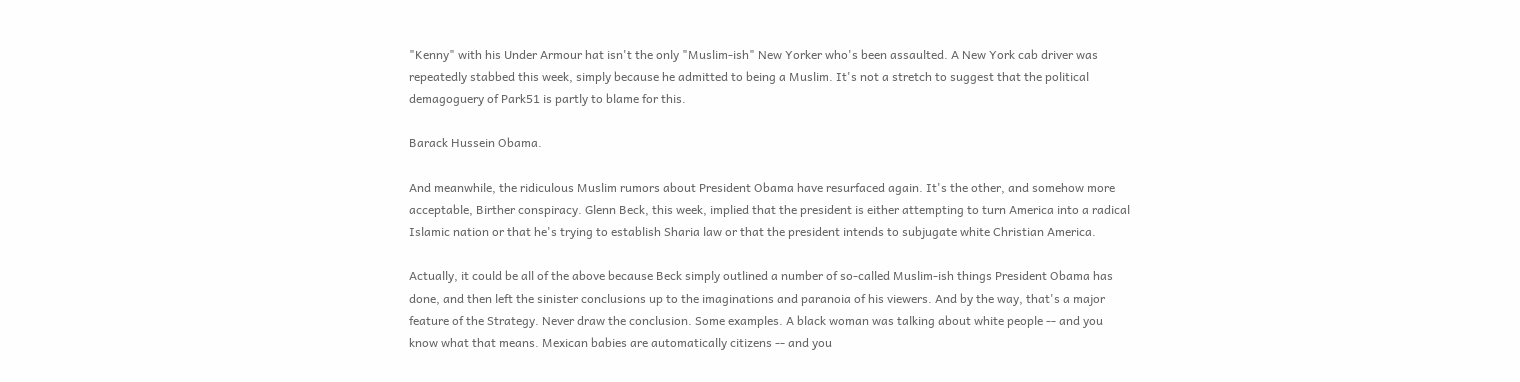"Kenny" with his Under Armour hat isn't the only "Muslim-ish" New Yorker who's been assaulted. A New York cab driver was repeatedly stabbed this week, simply because he admitted to being a Muslim. It's not a stretch to suggest that the political demagoguery of Park51 is partly to blame for this.

Barack Hussein Obama.

And meanwhile, the ridiculous Muslim rumors about President Obama have resurfaced again. It's the other, and somehow more acceptable, Birther conspiracy. Glenn Beck, this week, implied that the president is either attempting to turn America into a radical Islamic nation or that he's trying to establish Sharia law or that the president intends to subjugate white Christian America.

Actually, it could be all of the above because Beck simply outlined a number of so-called Muslim-ish things President Obama has done, and then left the sinister conclusions up to the imaginations and paranoia of his viewers. And by the way, that's a major feature of the Strategy. Never draw the conclusion. Some examples. A black woman was talking about white people -- and you know what that means. Mexican babies are automatically citizens -- and you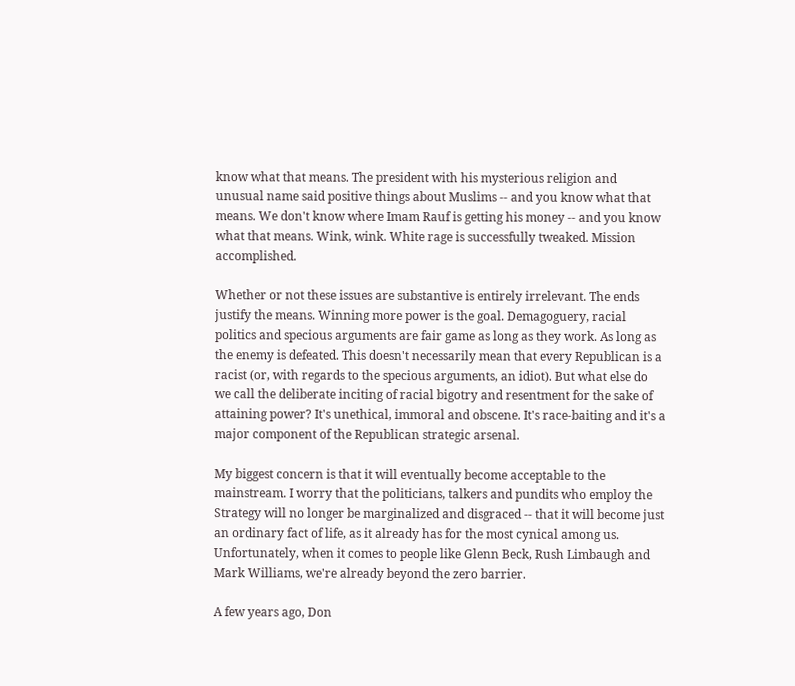know what that means. The president with his mysterious religion and unusual name said positive things about Muslims -- and you know what that means. We don't know where Imam Rauf is getting his money -- and you know what that means. Wink, wink. White rage is successfully tweaked. Mission accomplished.

Whether or not these issues are substantive is entirely irrelevant. The ends justify the means. Winning more power is the goal. Demagoguery, racial politics and specious arguments are fair game as long as they work. As long as the enemy is defeated. This doesn't necessarily mean that every Republican is a racist (or, with regards to the specious arguments, an idiot). But what else do we call the deliberate inciting of racial bigotry and resentment for the sake of attaining power? It's unethical, immoral and obscene. It's race-baiting and it's a major component of the Republican strategic arsenal.

My biggest concern is that it will eventually become acceptable to the mainstream. I worry that the politicians, talkers and pundits who employ the Strategy will no longer be marginalized and disgraced -- that it will become just an ordinary fact of life, as it already has for the most cynical among us. Unfortunately, when it comes to people like Glenn Beck, Rush Limbaugh and Mark Williams, we're already beyond the zero barrier.

A few years ago, Don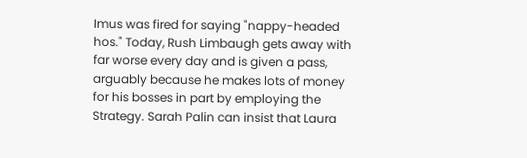Imus was fired for saying "nappy-headed hos." Today, Rush Limbaugh gets away with far worse every day and is given a pass, arguably because he makes lots of money for his bosses in part by employing the Strategy. Sarah Palin can insist that Laura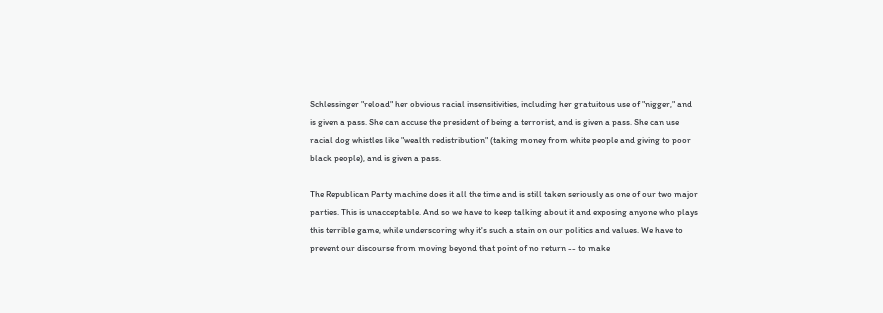Schlessinger "reload" her obvious racial insensitivities, including her gratuitous use of "nigger," and is given a pass. She can accuse the president of being a terrorist, and is given a pass. She can use racial dog whistles like "wealth redistribution" (taking money from white people and giving to poor black people), and is given a pass.

The Republican Party machine does it all the time and is still taken seriously as one of our two major parties. This is unacceptable. And so we have to keep talking about it and exposing anyone who plays this terrible game, while underscoring why it's such a stain on our politics and values. We have to prevent our discourse from moving beyond that point of no return -- to make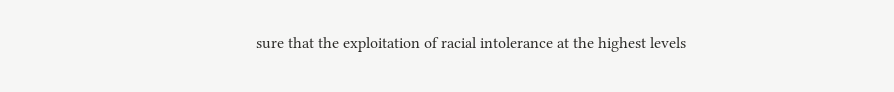sure that the exploitation of racial intolerance at the highest levels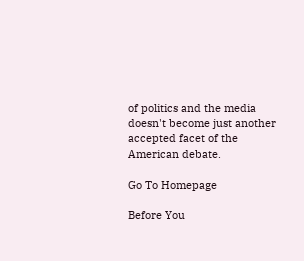of politics and the media doesn't become just another accepted facet of the American debate.

Go To Homepage

Before You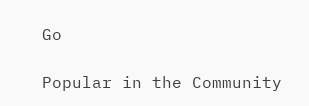Go

Popular in the Community